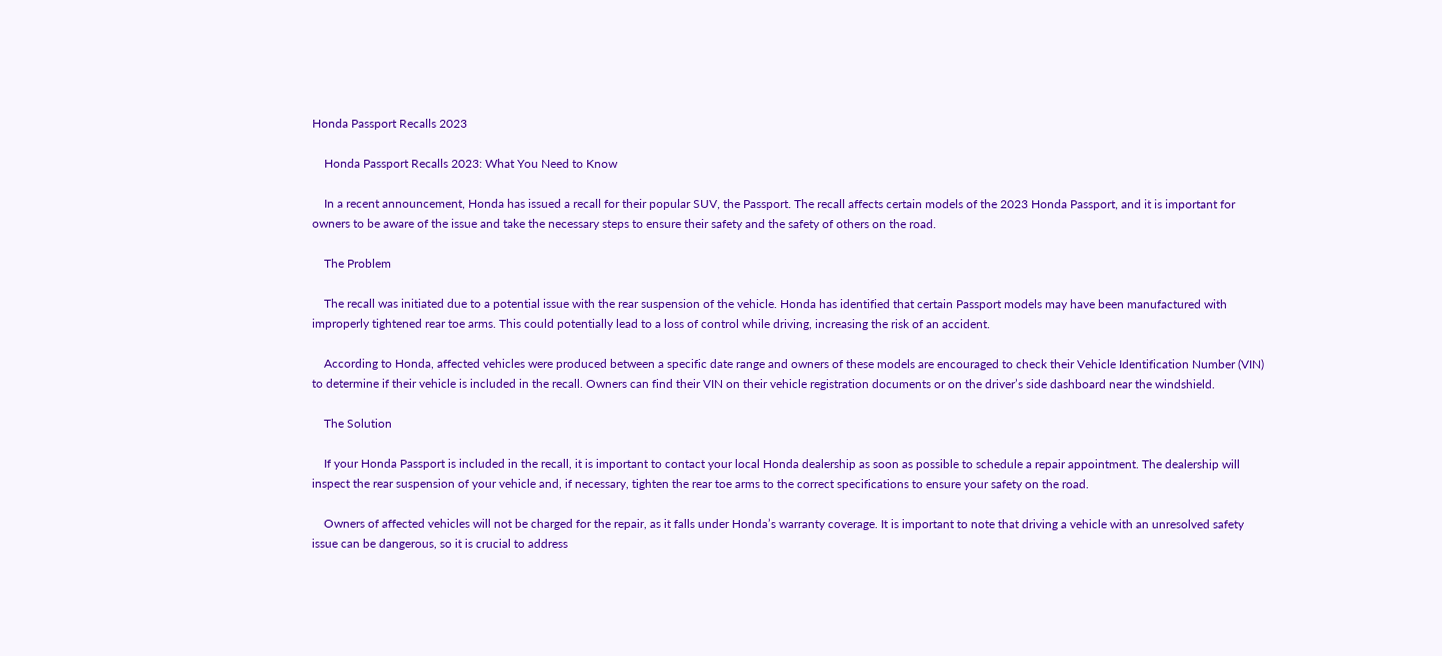Honda Passport Recalls 2023

    Honda Passport Recalls 2023: What You Need to Know

    In a recent announcement, Honda has issued a recall for their popular SUV, the Passport. The recall affects certain models of the 2023 Honda Passport, and it is important for owners to be aware of the issue and take the necessary steps to ensure their safety and the safety of others on the road.

    The Problem

    The recall was initiated due to a potential issue with the rear suspension of the vehicle. Honda has identified that certain Passport models may have been manufactured with improperly tightened rear toe arms. This could potentially lead to a loss of control while driving, increasing the risk of an accident.

    According to Honda, affected vehicles were produced between a specific date range and owners of these models are encouraged to check their Vehicle Identification Number (VIN) to determine if their vehicle is included in the recall. Owners can find their VIN on their vehicle registration documents or on the driver’s side dashboard near the windshield.

    The Solution

    If your Honda Passport is included in the recall, it is important to contact your local Honda dealership as soon as possible to schedule a repair appointment. The dealership will inspect the rear suspension of your vehicle and, if necessary, tighten the rear toe arms to the correct specifications to ensure your safety on the road.

    Owners of affected vehicles will not be charged for the repair, as it falls under Honda’s warranty coverage. It is important to note that driving a vehicle with an unresolved safety issue can be dangerous, so it is crucial to address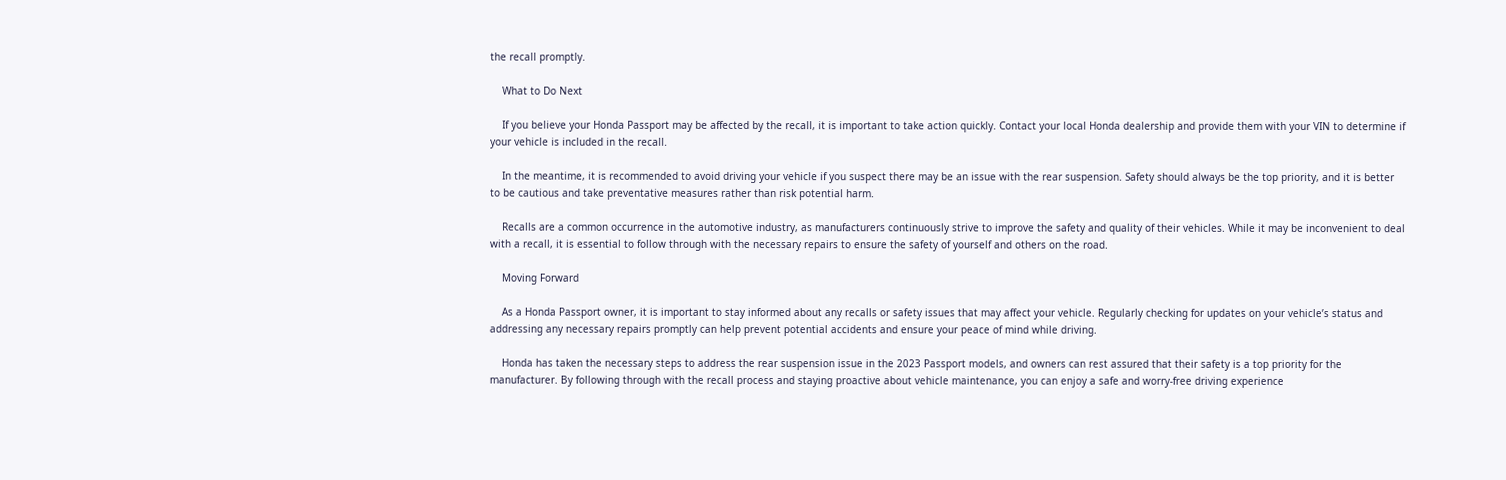the recall promptly.

    What to Do Next

    If you believe your Honda Passport may be affected by the recall, it is important to take action quickly. Contact your local Honda dealership and provide them with your VIN to determine if your vehicle is included in the recall.

    In the meantime, it is recommended to avoid driving your vehicle if you suspect there may be an issue with the rear suspension. Safety should always be the top priority, and it is better to be cautious and take preventative measures rather than risk potential harm.

    Recalls are a common occurrence in the automotive industry, as manufacturers continuously strive to improve the safety and quality of their vehicles. While it may be inconvenient to deal with a recall, it is essential to follow through with the necessary repairs to ensure the safety of yourself and others on the road.

    Moving Forward

    As a Honda Passport owner, it is important to stay informed about any recalls or safety issues that may affect your vehicle. Regularly checking for updates on your vehicle’s status and addressing any necessary repairs promptly can help prevent potential accidents and ensure your peace of mind while driving.

    Honda has taken the necessary steps to address the rear suspension issue in the 2023 Passport models, and owners can rest assured that their safety is a top priority for the manufacturer. By following through with the recall process and staying proactive about vehicle maintenance, you can enjoy a safe and worry-free driving experience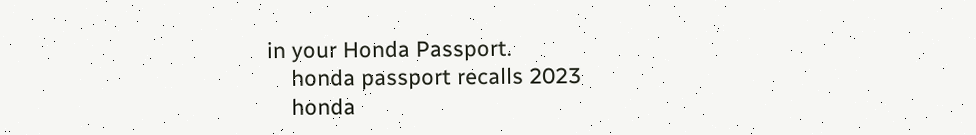in your Honda Passport.
    honda passport recalls 2023
    honda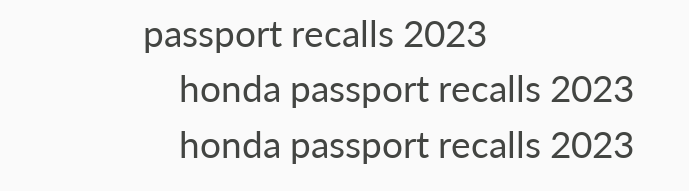passport recalls 2023
    honda passport recalls 2023
    honda passport recalls 2023